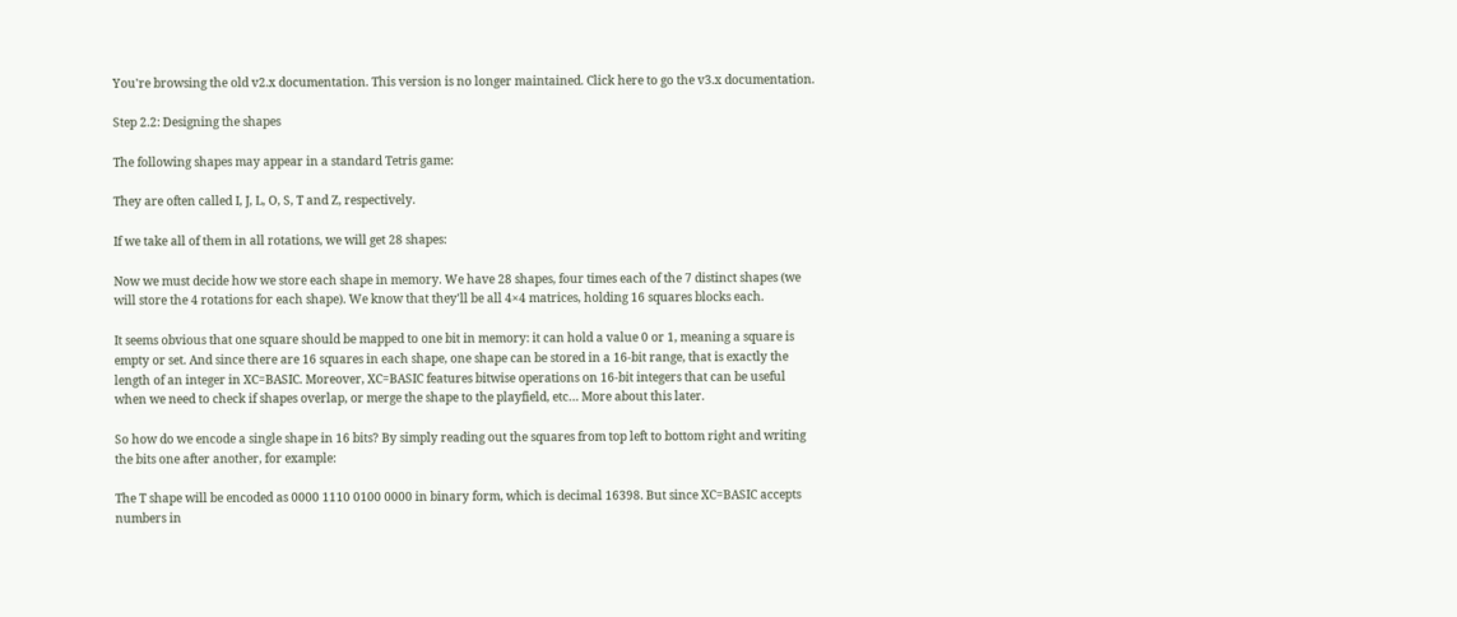You're browsing the old v2.x documentation. This version is no longer maintained. Click here to go the v3.x documentation.

Step 2.2: Designing the shapes

The following shapes may appear in a standard Tetris game:

They are often called I, J, L, O, S, T and Z, respectively.

If we take all of them in all rotations, we will get 28 shapes:

Now we must decide how we store each shape in memory. We have 28 shapes, four times each of the 7 distinct shapes (we will store the 4 rotations for each shape). We know that they'll be all 4×4 matrices, holding 16 squares blocks each.

It seems obvious that one square should be mapped to one bit in memory: it can hold a value 0 or 1, meaning a square is empty or set. And since there are 16 squares in each shape, one shape can be stored in a 16-bit range, that is exactly the length of an integer in XC=BASIC. Moreover, XC=BASIC features bitwise operations on 16-bit integers that can be useful when we need to check if shapes overlap, or merge the shape to the playfield, etc… More about this later.

So how do we encode a single shape in 16 bits? By simply reading out the squares from top left to bottom right and writing the bits one after another, for example:

The T shape will be encoded as 0000 1110 0100 0000 in binary form, which is decimal 16398. But since XC=BASIC accepts numbers in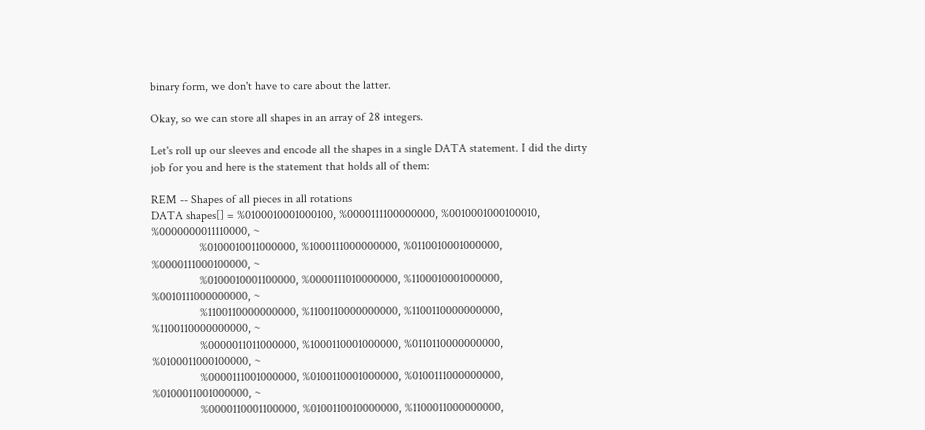binary form, we don't have to care about the latter.

Okay, so we can store all shapes in an array of 28 integers.

Let's roll up our sleeves and encode all the shapes in a single DATA statement. I did the dirty job for you and here is the statement that holds all of them:

REM -- Shapes of all pieces in all rotations
DATA shapes[] = %0100010001000100, %0000111100000000, %0010001000100010, %0000000011110000, ~
                %0100010011000000, %1000111000000000, %0110010001000000, %0000111000100000, ~
                %0100010001100000, %0000111010000000, %1100010001000000, %0010111000000000, ~
                %1100110000000000, %1100110000000000, %1100110000000000, %1100110000000000, ~
                %0000011011000000, %1000110001000000, %0110110000000000, %0100011000100000, ~
                %0000111001000000, %0100110001000000, %0100111000000000, %0100011001000000, ~
                %0000110001100000, %0100110010000000, %1100011000000000,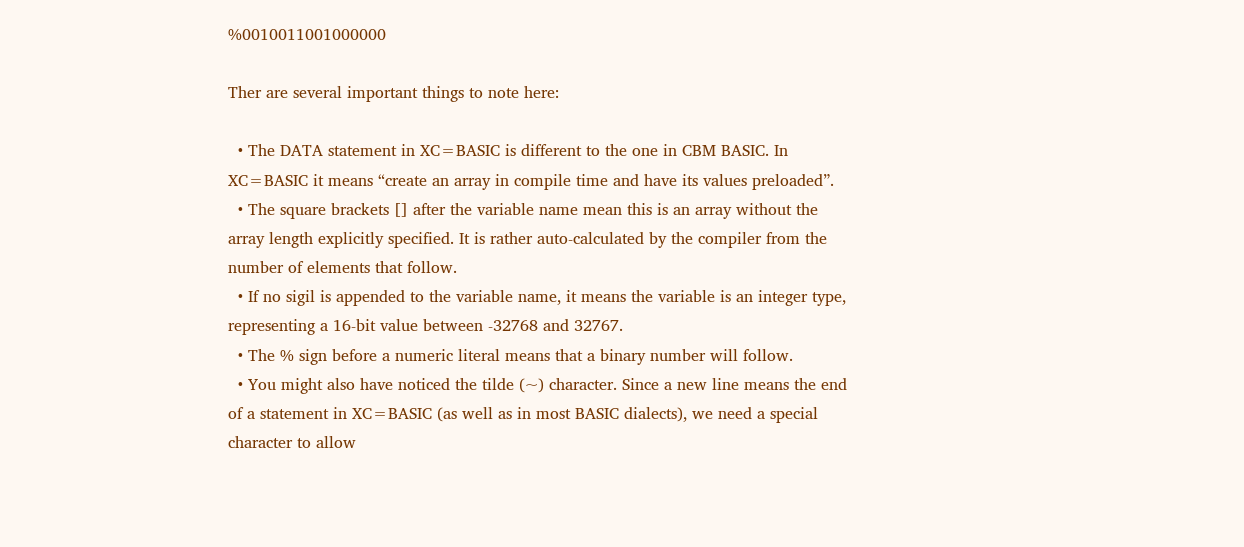%0010011001000000

Ther are several important things to note here:

  • The DATA statement in XC=BASIC is different to the one in CBM BASIC. In XC=BASIC it means “create an array in compile time and have its values preloaded”.
  • The square brackets [] after the variable name mean this is an array without the array length explicitly specified. It is rather auto-calculated by the compiler from the number of elements that follow.
  • If no sigil is appended to the variable name, it means the variable is an integer type, representing a 16-bit value between -32768 and 32767.
  • The % sign before a numeric literal means that a binary number will follow.
  • You might also have noticed the tilde (~) character. Since a new line means the end of a statement in XC=BASIC (as well as in most BASIC dialects), we need a special character to allow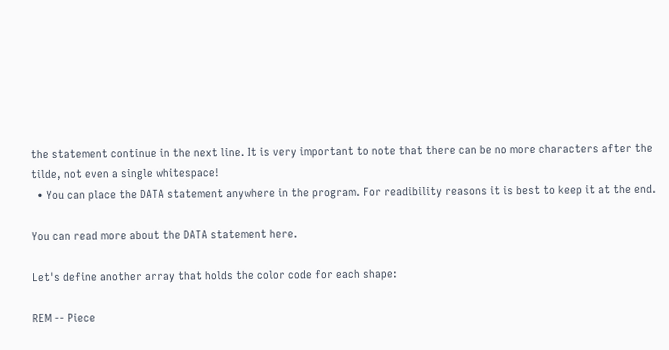the statement continue in the next line. It is very important to note that there can be no more characters after the tilde, not even a single whitespace!
  • You can place the DATA statement anywhere in the program. For readibility reasons it is best to keep it at the end.

You can read more about the DATA statement here.

Let's define another array that holds the color code for each shape:

REM -- Piece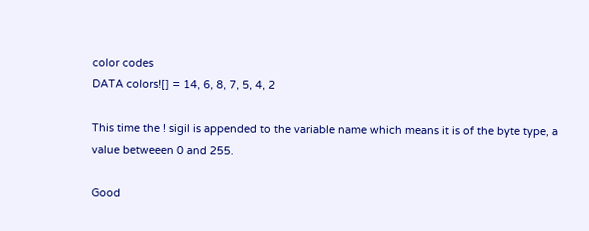color codes
DATA colors![] = 14, 6, 8, 7, 5, 4, 2

This time the ! sigil is appended to the variable name which means it is of the byte type, a value betweeen 0 and 255.

Good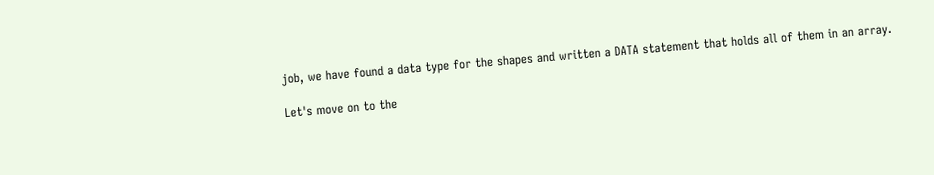job, we have found a data type for the shapes and written a DATA statement that holds all of them in an array.

Let's move on to the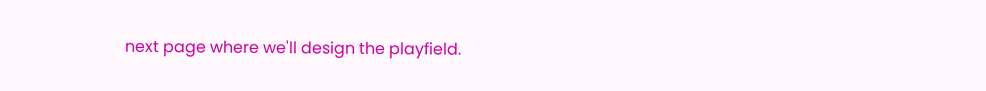next page where we'll design the playfield.